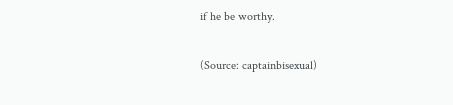if he be worthy.

(Source: captainbisexual)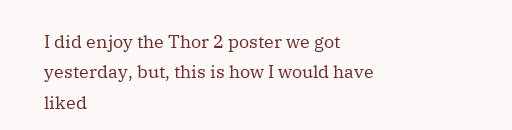I did enjoy the Thor 2 poster we got yesterday, but, this is how I would have liked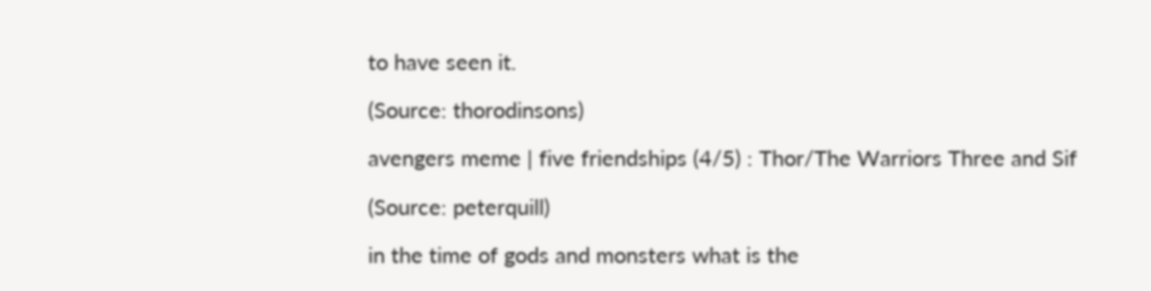to have seen it.

(Source: thorodinsons)

avengers meme | five friendships (4/5) : Thor/The Warriors Three and Sif

(Source: peterquill)

in the time of gods and monsters what is the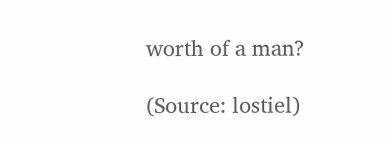worth of a man?

(Source: lostiel)